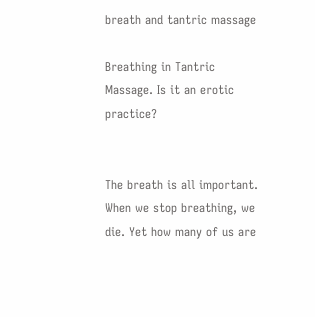breath and tantric massage

Breathing in Tantric Massage. Is it an erotic practice?


The breath is all important. When we stop breathing, we die. Yet how many of us are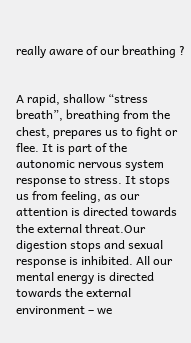really aware of our breathing ?


A rapid, shallow “stress breath”, breathing from the chest, prepares us to fight or flee. It is part of the autonomic nervous system response to stress. It stops us from feeling, as our attention is directed towards the external threat.Our digestion stops and sexual response is inhibited. All our mental energy is directed towards the external environment – we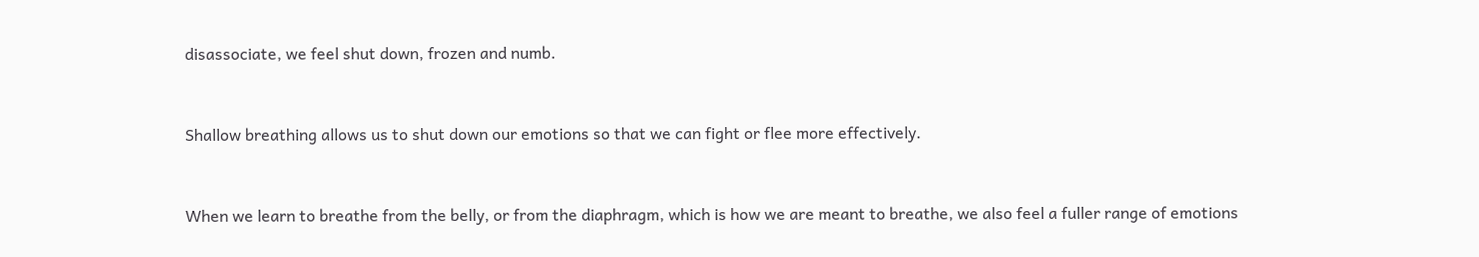disassociate, we feel shut down, frozen and numb.


Shallow breathing allows us to shut down our emotions so that we can fight or flee more effectively.


When we learn to breathe from the belly, or from the diaphragm, which is how we are meant to breathe, we also feel a fuller range of emotions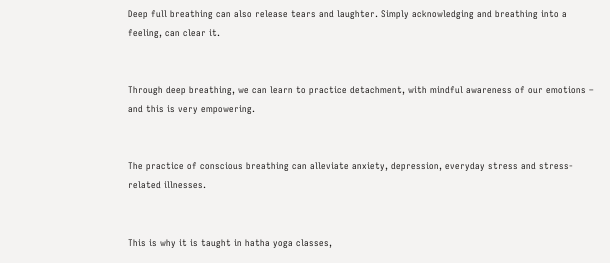Deep full breathing can also release tears and laughter. Simply acknowledging and breathing into a feeling, can clear it.


Through deep breathing, we can learn to practice detachment, with mindful awareness of our emotions – and this is very empowering.


The practice of conscious breathing can alleviate anxiety, depression, everyday stress and stress-related illnesses.


This is why it is taught in hatha yoga classes,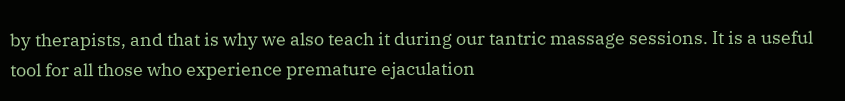by therapists, and that is why we also teach it during our tantric massage sessions. It is a useful tool for all those who experience premature ejaculation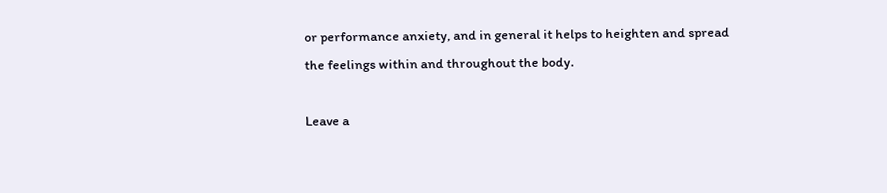or performance anxiety, and in general it helps to heighten and spread the feelings within and throughout the body.

Leave a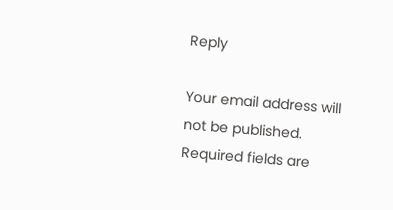Reply

Your email address will not be published. Required fields are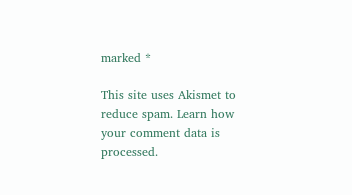marked *

This site uses Akismet to reduce spam. Learn how your comment data is processed.